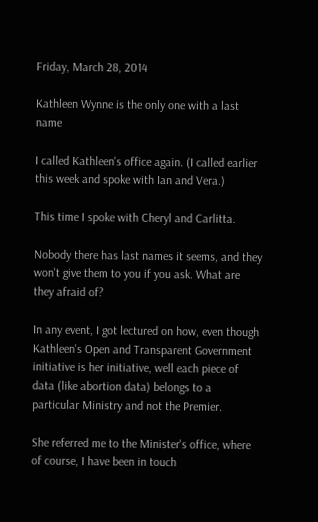Friday, March 28, 2014

Kathleen Wynne is the only one with a last name

I called Kathleen's office again. (I called earlier this week and spoke with Ian and Vera.)

This time I spoke with Cheryl and Carlitta.

Nobody there has last names it seems, and they won't give them to you if you ask. What are they afraid of?

In any event, I got lectured on how, even though Kathleen's Open and Transparent Government initiative is her initiative, well each piece of data (like abortion data) belongs to a particular Ministry and not the Premier.

She referred me to the Minister's office, where of course, I have been in touch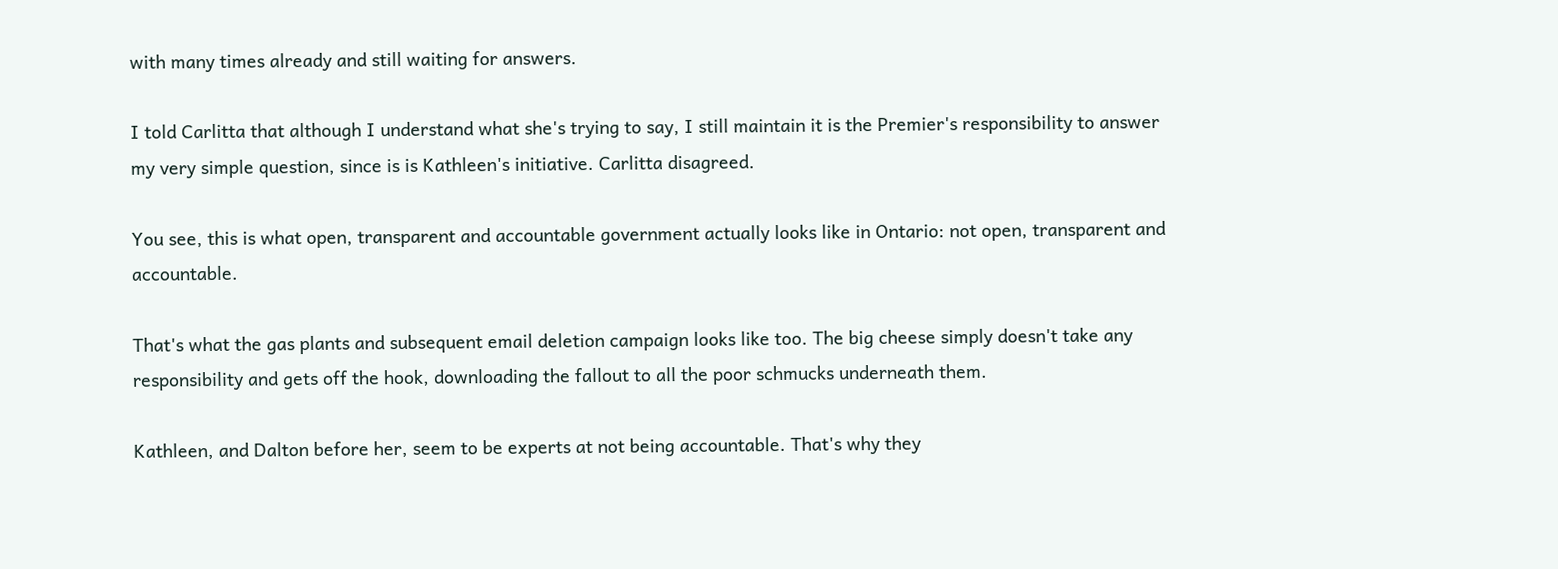with many times already and still waiting for answers.

I told Carlitta that although I understand what she's trying to say, I still maintain it is the Premier's responsibility to answer my very simple question, since is is Kathleen's initiative. Carlitta disagreed.

You see, this is what open, transparent and accountable government actually looks like in Ontario: not open, transparent and accountable.

That's what the gas plants and subsequent email deletion campaign looks like too. The big cheese simply doesn't take any responsibility and gets off the hook, downloading the fallout to all the poor schmucks underneath them.

Kathleen, and Dalton before her, seem to be experts at not being accountable. That's why they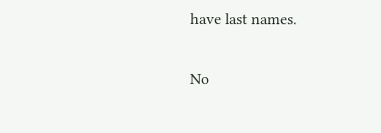have last names.

No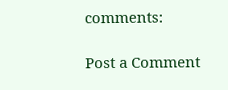comments:

Post a Comment